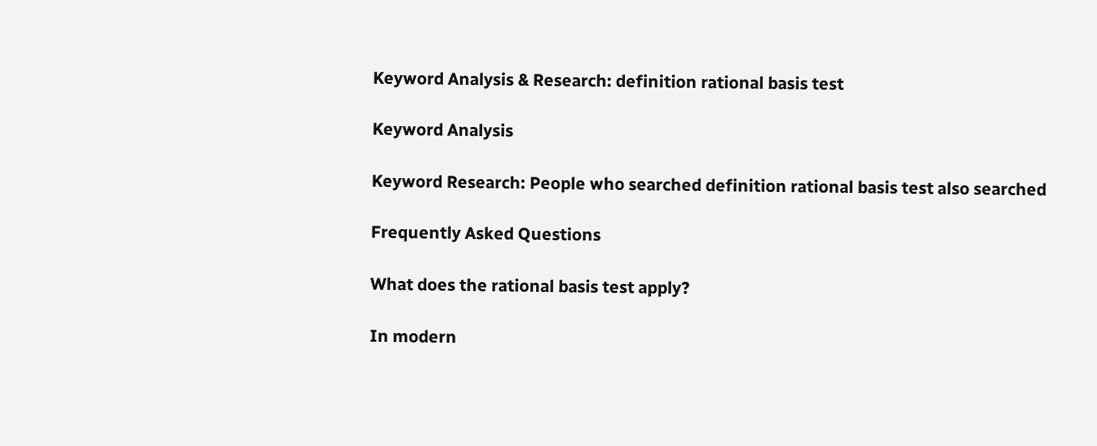Keyword Analysis & Research: definition rational basis test

Keyword Analysis

Keyword Research: People who searched definition rational basis test also searched

Frequently Asked Questions

What does the rational basis test apply?

In modern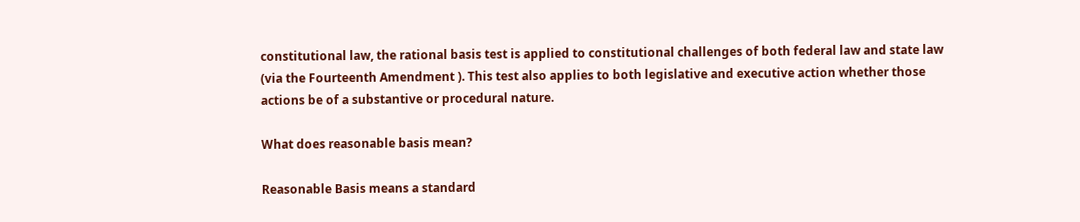constitutional law, the rational basis test is applied to constitutional challenges of both federal law and state law (via the Fourteenth Amendment ). This test also applies to both legislative and executive action whether those actions be of a substantive or procedural nature.

What does reasonable basis mean?

Reasonable Basis means a standard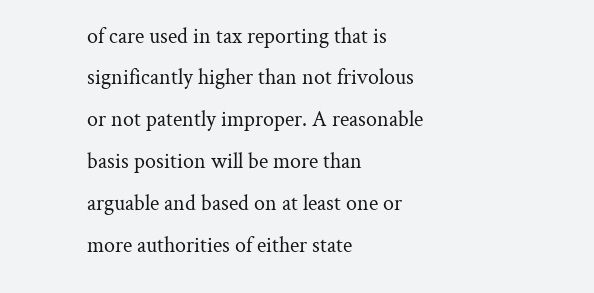of care used in tax reporting that is significantly higher than not frivolous or not patently improper. A reasonable basis position will be more than arguable and based on at least one or more authorities of either state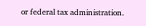or federal tax administration.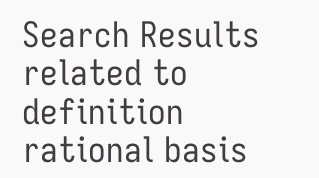Search Results related to definition rational basis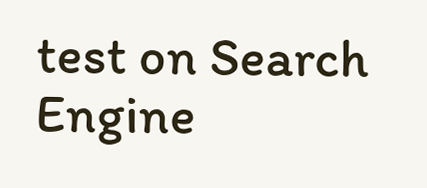test on Search Engine